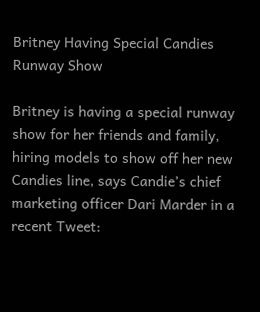Britney Having Special Candies Runway Show

Britney is having a special runway show for her friends and family, hiring models to show off her new Candies line, says Candie’s chief marketing officer Dari Marder in a recent Tweet: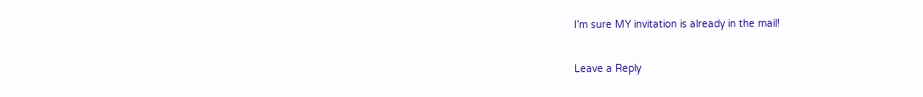I’m sure MY invitation is already in the mail!

Leave a Reply